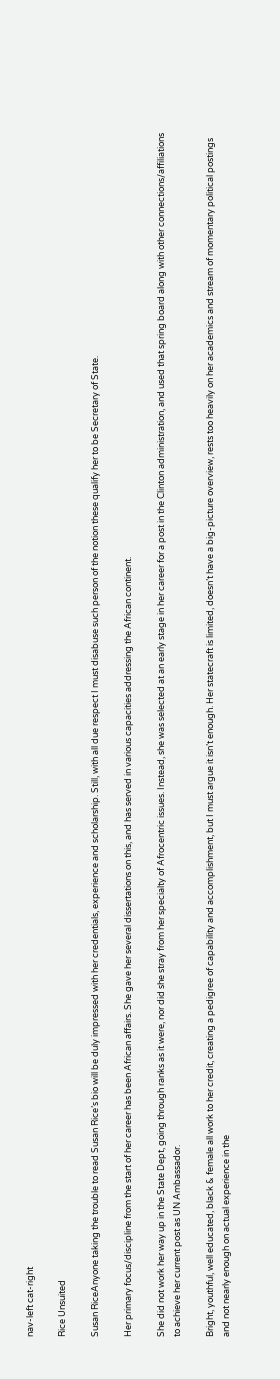nav-left cat-right

Rice Unsuited

Susan RiceAnyone taking the trouble to read Susan Rice’s bio will be duly impressed with her credentials, experience and scholarship. Still, with all due respect I must disabuse such person of the notion these qualify her to be Secretary of State.

Her primary focus/discipline from the start of her career has been African affairs. She gave her several dissertations on this, and has served in various capacities addressing the African continent.

She did not work her way up in the State Dept, going through ranks as it were, nor did she stray from her specialty of Afrocentric issues. Instead, she was selected at an early stage in her career for a post in the Clinton administration, and used that spring board along with other connections/affiliations to achieve her current post as UN Ambassador.

Bright, youthful, well educated, black & female all work to her credit, creating a pedigree of capability and accomplishment, but I must argue it isn’t enough. Her statecraft is limited, doesn’t have a big-picture overview, rests too heavily on her academics and stream of momentary political postings and not nearly enough on actual experience in the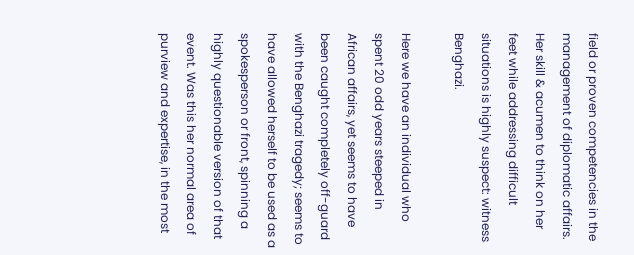field or proven competencies in the management of diplomatic affairs. Her skill & acumen to think on her feet while addressing difficult situations is highly suspect: witness Benghazi.

Here we have an individual who spent 20 odd years steeped in African affairs, yet seems to have been caught completely off-guard with the Benghazi tragedy; seems to have allowed herself to be used as a spokesperson or front, spinning a highly questionable version of that event. Was this her normal area of purview and expertise, in the most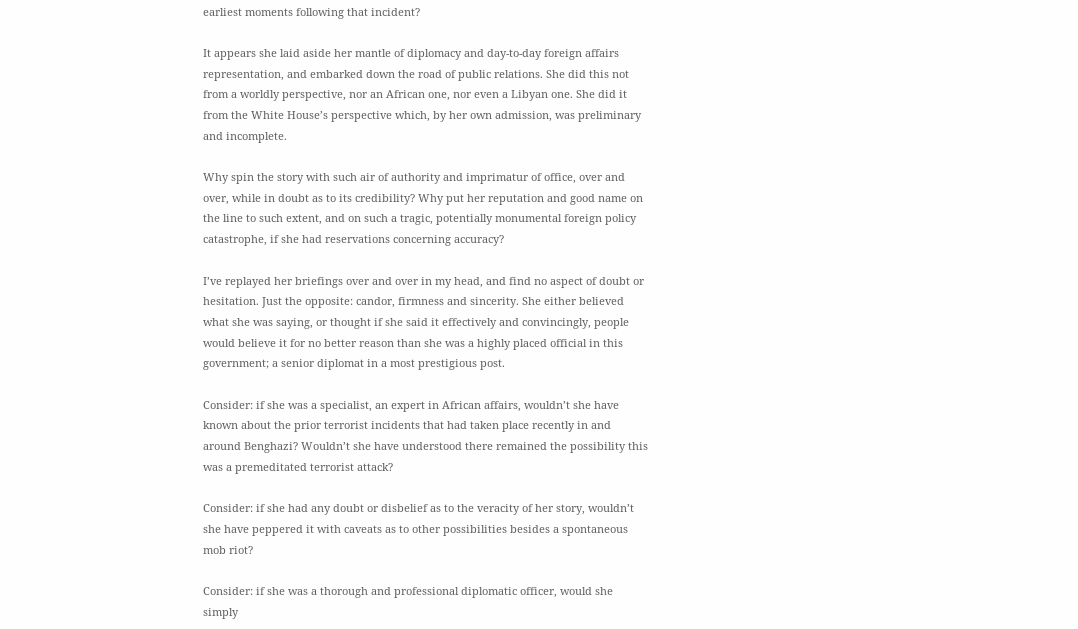earliest moments following that incident?

It appears she laid aside her mantle of diplomacy and day-to-day foreign affairs representation, and embarked down the road of public relations. She did this not from a worldly perspective, nor an African one, nor even a Libyan one. She did it from the White House’s perspective which, by her own admission, was preliminary and incomplete.

Why spin the story with such air of authority and imprimatur of office, over and over, while in doubt as to its credibility? Why put her reputation and good name on the line to such extent, and on such a tragic, potentially monumental foreign policy catastrophe, if she had reservations concerning accuracy?

I’ve replayed her briefings over and over in my head, and find no aspect of doubt or hesitation. Just the opposite: candor, firmness and sincerity. She either believed what she was saying, or thought if she said it effectively and convincingly, people would believe it for no better reason than she was a highly placed official in this government; a senior diplomat in a most prestigious post.

Consider: if she was a specialist, an expert in African affairs, wouldn’t she have known about the prior terrorist incidents that had taken place recently in and around Benghazi? Wouldn’t she have understood there remained the possibility this was a premeditated terrorist attack?

Consider: if she had any doubt or disbelief as to the veracity of her story, wouldn’t she have peppered it with caveats as to other possibilities besides a spontaneous mob riot?

Consider: if she was a thorough and professional diplomatic officer, would she simply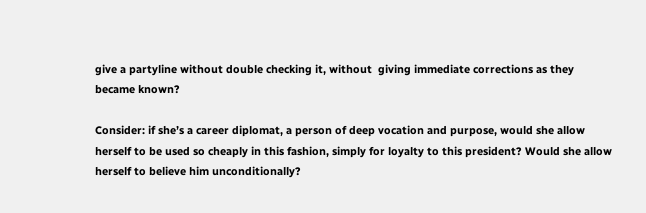give a partyline without double checking it, without  giving immediate corrections as they became known?

Consider: if she’s a career diplomat, a person of deep vocation and purpose, would she allow herself to be used so cheaply in this fashion, simply for loyalty to this president? Would she allow herself to believe him unconditionally?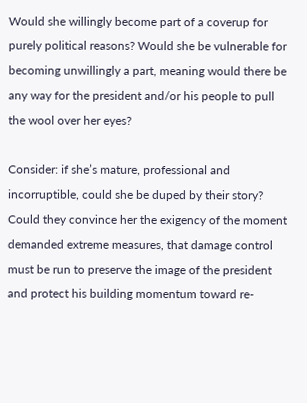Would she willingly become part of a coverup for purely political reasons? Would she be vulnerable for becoming unwillingly a part, meaning would there be any way for the president and/or his people to pull the wool over her eyes?

Consider: if she’s mature, professional and incorruptible, could she be duped by their story? Could they convince her the exigency of the moment demanded extreme measures, that damage control must be run to preserve the image of the president and protect his building momentum toward re-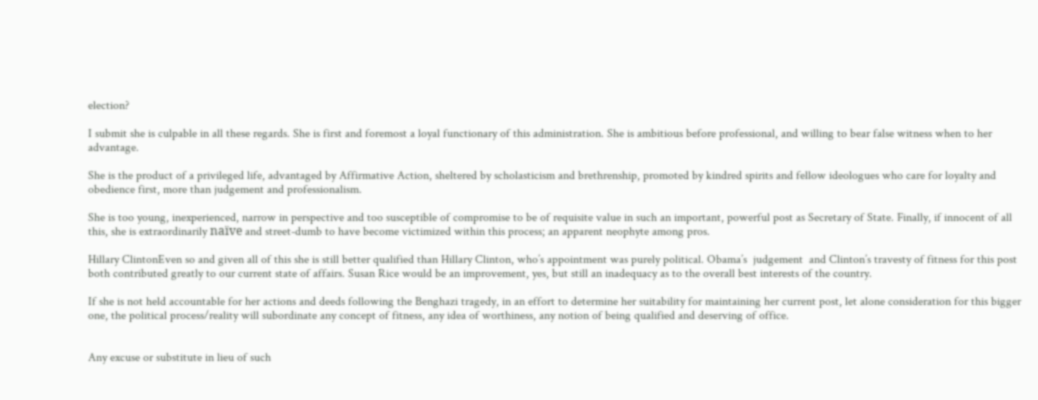election?

I submit she is culpable in all these regards. She is first and foremost a loyal functionary of this administration. She is ambitious before professional, and willing to bear false witness when to her advantage.

She is the product of a privileged life, advantaged by Affirmative Action, sheltered by scholasticism and brethrenship, promoted by kindred spirits and fellow ideologues who care for loyalty and obedience first, more than judgement and professionalism.

She is too young, inexperienced, narrow in perspective and too susceptible of compromise to be of requisite value in such an important, powerful post as Secretary of State. Finally, if innocent of all this, she is extraordinarily naïve and street-dumb to have become victimized within this process; an apparent neophyte among pros.

Hillary ClintonEven so and given all of this she is still better qualified than Hillary Clinton, who’s appointment was purely political. Obama’s  judgement  and Clinton’s travesty of fitness for this post both contributed greatly to our current state of affairs. Susan Rice would be an improvement, yes, but still an inadequacy as to the overall best interests of the country.

If she is not held accountable for her actions and deeds following the Benghazi tragedy, in an effort to determine her suitability for maintaining her current post, let alone consideration for this bigger one, the political process/reality will subordinate any concept of fitness, any idea of worthiness, any notion of being qualified and deserving of office.


Any excuse or substitute in lieu of such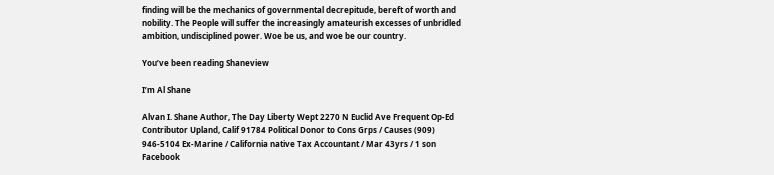finding will be the mechanics of governmental decrepitude, bereft of worth and nobility. The People will suffer the increasingly amateurish excesses of unbridled ambition, undisciplined power. Woe be us, and woe be our country.

You’ve been reading Shaneview

I’m Al Shane

Alvan I. Shane Author, The Day Liberty Wept 2270 N Euclid Ave Frequent Op-Ed Contributor Upland, Calif 91784 Political Donor to Cons Grps / Causes (909) 946-5104 Ex-Marine / California native Tax Accountant / Mar 43yrs / 1 son
Facebook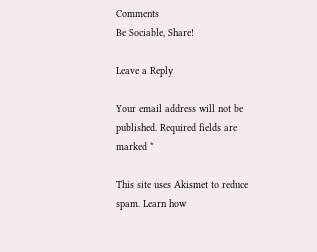Comments
Be Sociable, Share!

Leave a Reply

Your email address will not be published. Required fields are marked *

This site uses Akismet to reduce spam. Learn how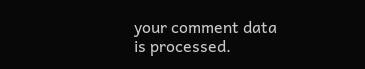your comment data is processed.